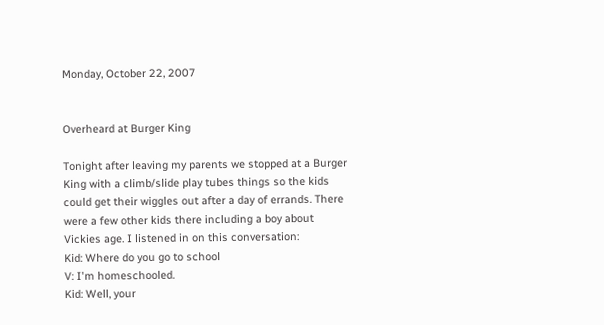Monday, October 22, 2007


Overheard at Burger King

Tonight after leaving my parents we stopped at a Burger King with a climb/slide play tubes things so the kids could get their wiggles out after a day of errands. There were a few other kids there including a boy about Vickies age. I listened in on this conversation:
Kid: Where do you go to school
V: I'm homeschooled.
Kid: Well, your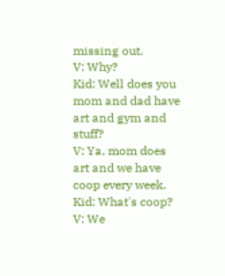missing out.
V: Why?
Kid: Well does you mom and dad have art and gym and stuff?
V: Ya, mom does art and we have coop every week.
Kid: What's coop?
V: We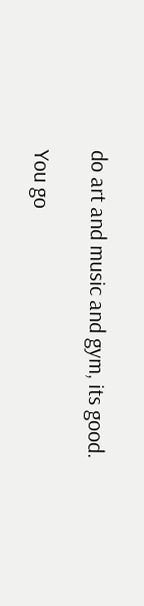do art and music and gym, its good.

You go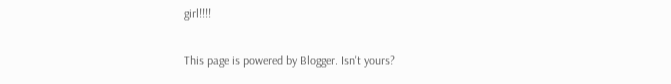girl!!!!

This page is powered by Blogger. Isn't yours?